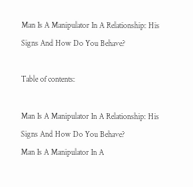Man Is A Manipulator In A Relationship: His Signs And How Do You Behave?

Table of contents:

Man Is A Manipulator In A Relationship: His Signs And How Do You Behave?
Man Is A Manipulator In A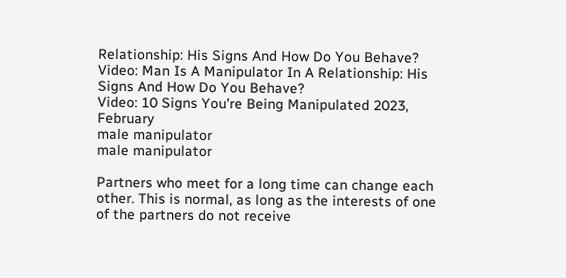Relationship: His Signs And How Do You Behave?
Video: Man Is A Manipulator In A Relationship: His Signs And How Do You Behave?
Video: 10 Signs You're Being Manipulated 2023, February
male manipulator
male manipulator

Partners who meet for a long time can change each other. This is normal, as long as the interests of one of the partners do not receive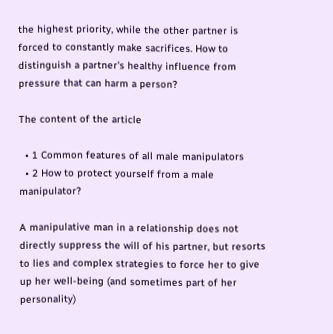the highest priority, while the other partner is forced to constantly make sacrifices. How to distinguish a partner's healthy influence from pressure that can harm a person?

The content of the article

  • 1 Common features of all male manipulators
  • 2 How to protect yourself from a male manipulator?

A manipulative man in a relationship does not directly suppress the will of his partner, but resorts to lies and complex strategies to force her to give up her well-being (and sometimes part of her personality)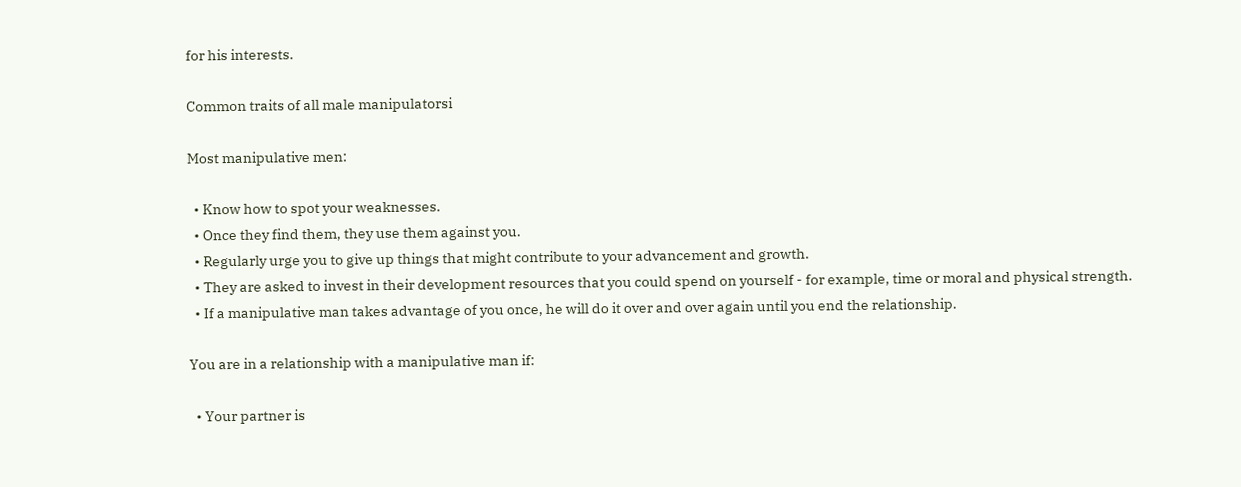for his interests.

Common traits of all male manipulatorsi

Most manipulative men:

  • Know how to spot your weaknesses.
  • Once they find them, they use them against you.
  • Regularly urge you to give up things that might contribute to your advancement and growth.
  • They are asked to invest in their development resources that you could spend on yourself - for example, time or moral and physical strength.
  • If a manipulative man takes advantage of you once, he will do it over and over again until you end the relationship.

You are in a relationship with a manipulative man if:

  • Your partner is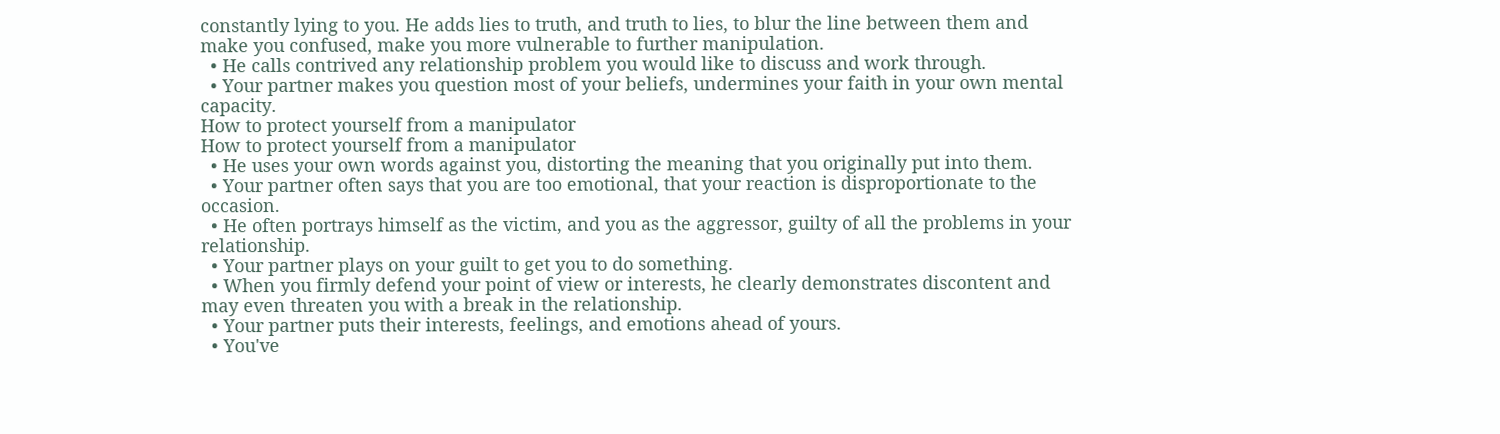constantly lying to you. He adds lies to truth, and truth to lies, to blur the line between them and make you confused, make you more vulnerable to further manipulation.
  • He calls contrived any relationship problem you would like to discuss and work through.
  • Your partner makes you question most of your beliefs, undermines your faith in your own mental capacity.
How to protect yourself from a manipulator
How to protect yourself from a manipulator
  • He uses your own words against you, distorting the meaning that you originally put into them.
  • Your partner often says that you are too emotional, that your reaction is disproportionate to the occasion.
  • He often portrays himself as the victim, and you as the aggressor, guilty of all the problems in your relationship.
  • Your partner plays on your guilt to get you to do something.
  • When you firmly defend your point of view or interests, he clearly demonstrates discontent and may even threaten you with a break in the relationship.
  • Your partner puts their interests, feelings, and emotions ahead of yours.
  • You've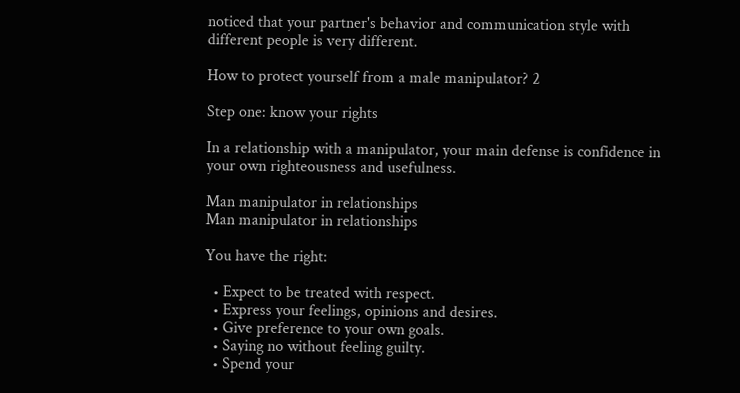noticed that your partner's behavior and communication style with different people is very different.

How to protect yourself from a male manipulator? 2

Step one: know your rights

In a relationship with a manipulator, your main defense is confidence in your own righteousness and usefulness.

Man manipulator in relationships
Man manipulator in relationships

You have the right:

  • Expect to be treated with respect.
  • Express your feelings, opinions and desires.
  • Give preference to your own goals.
  • Saying no without feeling guilty.
  • Spend your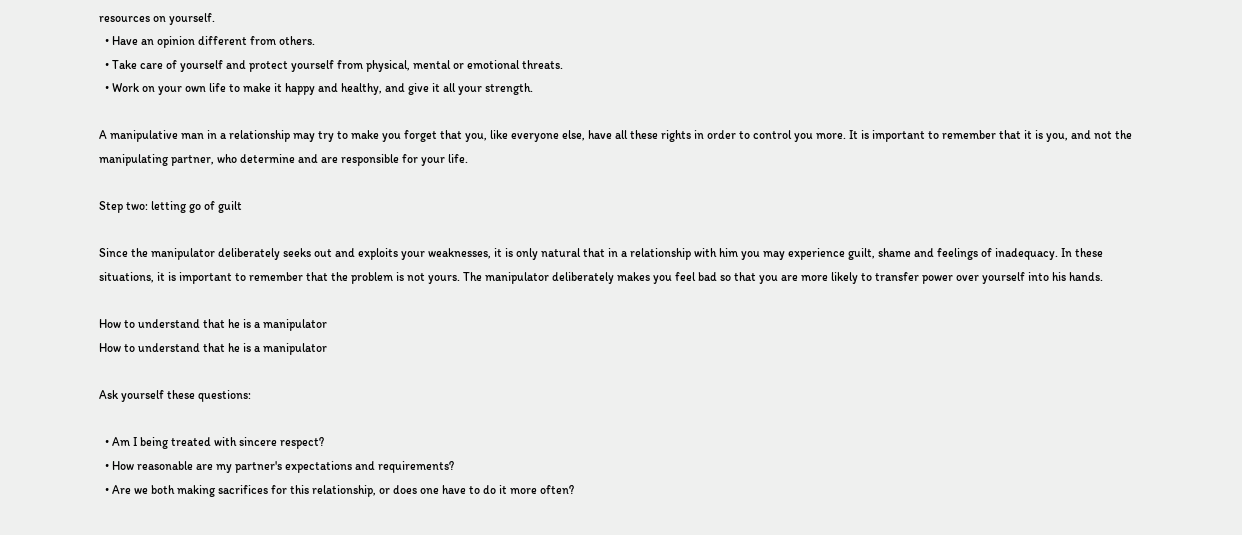resources on yourself.
  • Have an opinion different from others.
  • Take care of yourself and protect yourself from physical, mental or emotional threats.
  • Work on your own life to make it happy and healthy, and give it all your strength.

A manipulative man in a relationship may try to make you forget that you, like everyone else, have all these rights in order to control you more. It is important to remember that it is you, and not the manipulating partner, who determine and are responsible for your life.

Step two: letting go of guilt

Since the manipulator deliberately seeks out and exploits your weaknesses, it is only natural that in a relationship with him you may experience guilt, shame and feelings of inadequacy. In these situations, it is important to remember that the problem is not yours. The manipulator deliberately makes you feel bad so that you are more likely to transfer power over yourself into his hands.

How to understand that he is a manipulator
How to understand that he is a manipulator

Ask yourself these questions:

  • Am I being treated with sincere respect?
  • How reasonable are my partner's expectations and requirements?
  • Are we both making sacrifices for this relationship, or does one have to do it more often?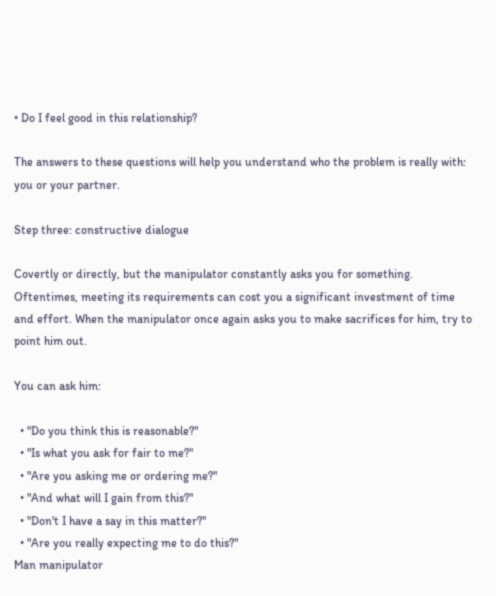• Do I feel good in this relationship?

The answers to these questions will help you understand who the problem is really with: you or your partner.

Step three: constructive dialogue

Covertly or directly, but the manipulator constantly asks you for something. Oftentimes, meeting its requirements can cost you a significant investment of time and effort. When the manipulator once again asks you to make sacrifices for him, try to point him out.

You can ask him:

  • "Do you think this is reasonable?"
  • "Is what you ask for fair to me?"
  • "Are you asking me or ordering me?"
  • "And what will I gain from this?"
  • "Don't I have a say in this matter?"
  • "Are you really expecting me to do this?"
Man manipulator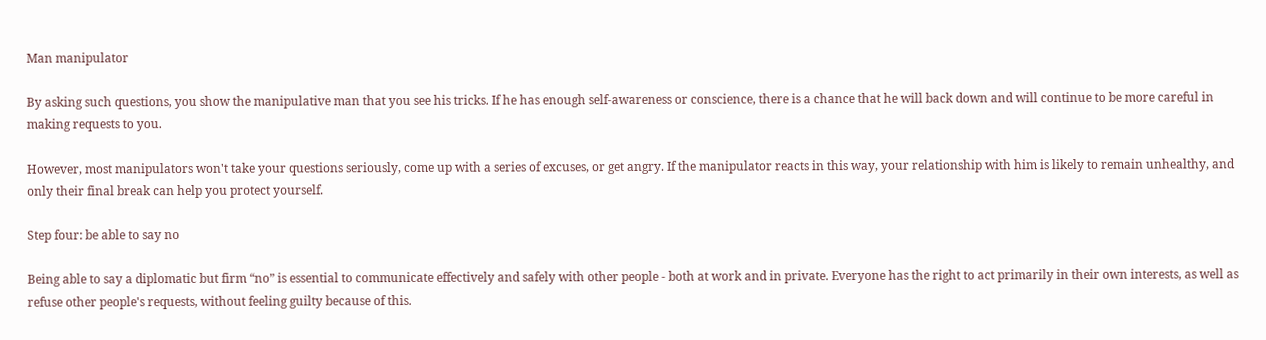Man manipulator

By asking such questions, you show the manipulative man that you see his tricks. If he has enough self-awareness or conscience, there is a chance that he will back down and will continue to be more careful in making requests to you.

However, most manipulators won't take your questions seriously, come up with a series of excuses, or get angry. If the manipulator reacts in this way, your relationship with him is likely to remain unhealthy, and only their final break can help you protect yourself.

Step four: be able to say no

Being able to say a diplomatic but firm “no” is essential to communicate effectively and safely with other people - both at work and in private. Everyone has the right to act primarily in their own interests, as well as refuse other people's requests, without feeling guilty because of this.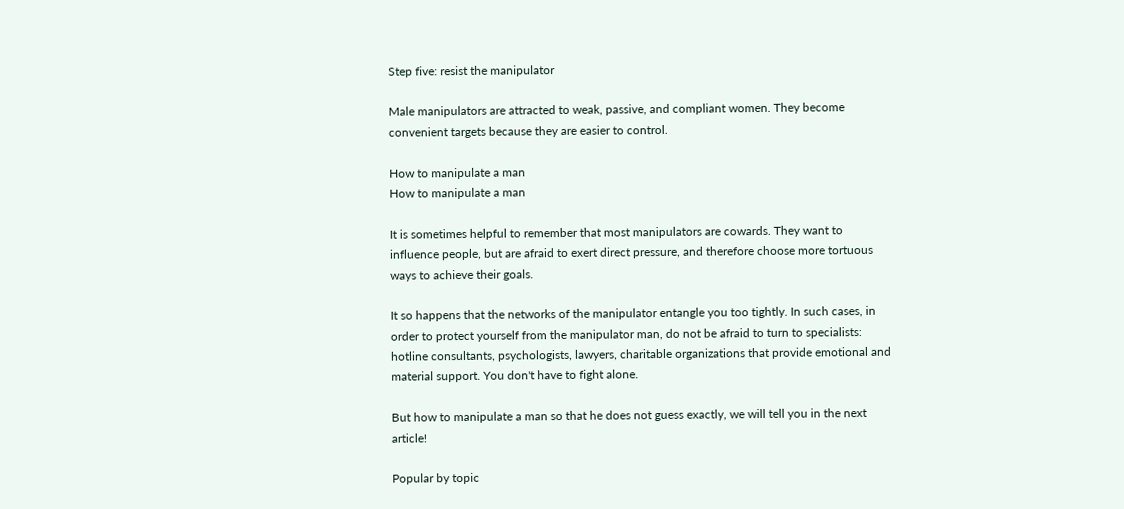Step five: resist the manipulator

Male manipulators are attracted to weak, passive, and compliant women. They become convenient targets because they are easier to control.

How to manipulate a man
How to manipulate a man

It is sometimes helpful to remember that most manipulators are cowards. They want to influence people, but are afraid to exert direct pressure, and therefore choose more tortuous ways to achieve their goals.

It so happens that the networks of the manipulator entangle you too tightly. In such cases, in order to protect yourself from the manipulator man, do not be afraid to turn to specialists: hotline consultants, psychologists, lawyers, charitable organizations that provide emotional and material support. You don't have to fight alone.

But how to manipulate a man so that he does not guess exactly, we will tell you in the next article!

Popular by topic